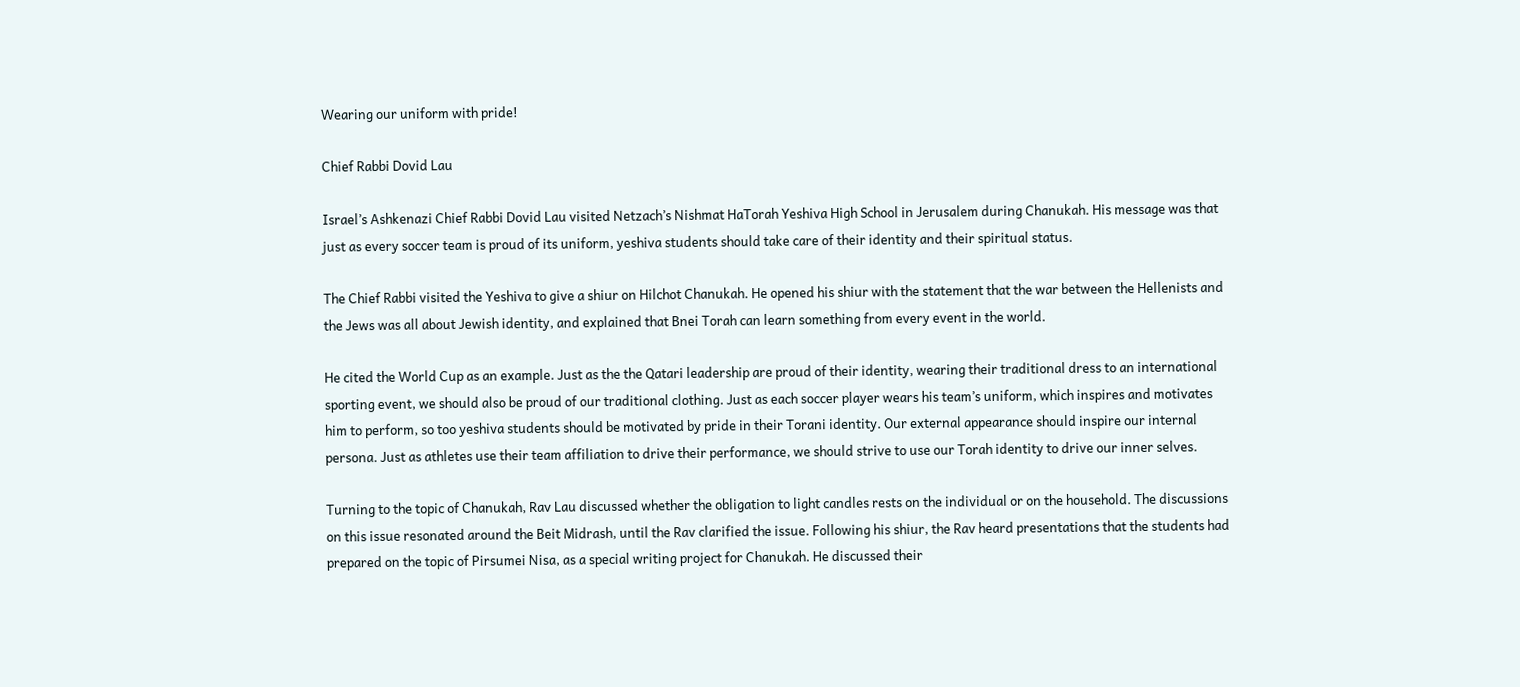Wearing our uniform with pride!

Chief Rabbi Dovid Lau

Israel’s Ashkenazi Chief Rabbi Dovid Lau visited Netzach’s Nishmat HaTorah Yeshiva High School in Jerusalem during Chanukah. His message was that just as every soccer team is proud of its uniform, yeshiva students should take care of their identity and their spiritual status.

The Chief Rabbi visited the Yeshiva to give a shiur on Hilchot Chanukah. He opened his shiur with the statement that the war between the Hellenists and the Jews was all about Jewish identity, and explained that Bnei Torah can learn something from every event in the world.

He cited the World Cup as an example. Just as the the Qatari leadership are proud of their identity, wearing their traditional dress to an international sporting event, we should also be proud of our traditional clothing. Just as each soccer player wears his team’s uniform, which inspires and motivates him to perform, so too yeshiva students should be motivated by pride in their Torani identity. Our external appearance should inspire our internal persona. Just as athletes use their team affiliation to drive their performance, we should strive to use our Torah identity to drive our inner selves.

Turning to the topic of Chanukah, Rav Lau discussed whether the obligation to light candles rests on the individual or on the household. The discussions on this issue resonated around the Beit Midrash, until the Rav clarified the issue. Following his shiur, the Rav heard presentations that the students had prepared on the topic of Pirsumei Nisa, as a special writing project for Chanukah. He discussed their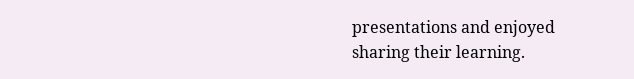presentations and enjoyed sharing their learning.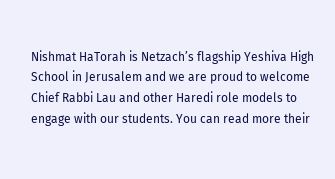Nishmat HaTorah is Netzach’s flagship Yeshiva High School in Jerusalem and we are proud to welcome Chief Rabbi Lau and other Haredi role models to engage with our students. You can read more their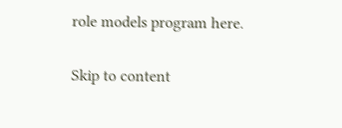role models program here.

Skip to content